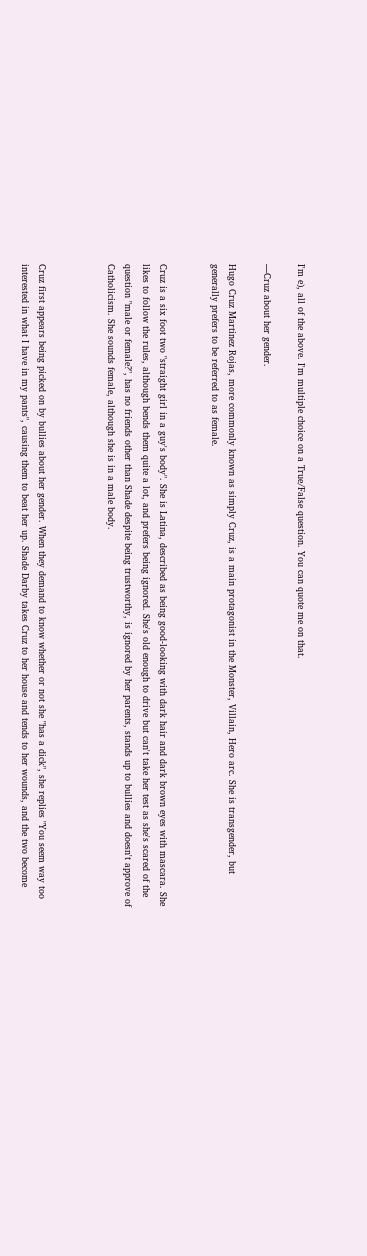I'm e), all of the above. I'm multiple choice on a True/False question. You can quote me on that.

—Cruz about her gender.

Hugo Cruz Martinez Rojas, more commonly known as simply Cruz, is a main protagonist in the Monster, Villain, Hero arc. She is transgender, but generally prefers to be referred to as female.


Cruz is a six foot two "straight girl in a guy's body". She is Latina, described as being good-looking with dark hair and dark brown eyes with mascara. She likes to follow the rules, although bends them quite a lot, and prefers being ignored. She's old enough to drive but can't take her test as she's scared of the question "male or female?", has no friends other than Shade despite being trustworthy, is ignored by her parents, stands up to bullies and doesn't approve of Catholicism. She sounds female, although she is in a male body.



Cruz first appears being picked on by bullies about her gender. When they demand to know whether or not she "has a dick", she replies "You seem way too interested in what I have in my pants", causing them to beat her up. Shade Darby takes Cruz to her house and tends to her wounds, and the two become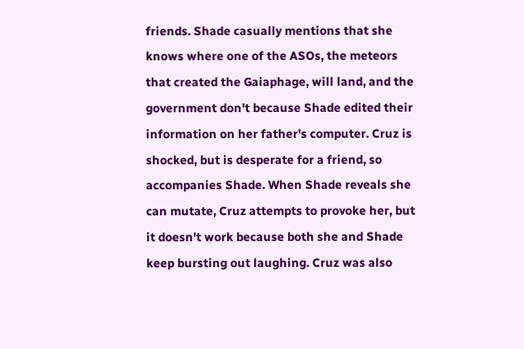friends. Shade casually mentions that she knows where one of the ASOs, the meteors that created the Gaiaphage, will land, and the government don't because Shade edited their information on her father's computer. Cruz is shocked, but is desperate for a friend, so accompanies Shade. When Shade reveals she can mutate, Cruz attempts to provoke her, but it doesn't work because both she and Shade keep bursting out laughing. Cruz was also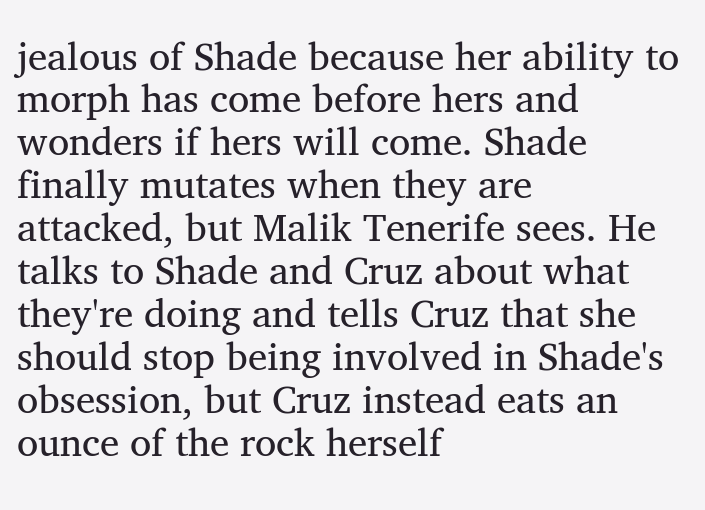jealous of Shade because her ability to morph has come before hers and wonders if hers will come. Shade finally mutates when they are attacked, but Malik Tenerife sees. He talks to Shade and Cruz about what they're doing and tells Cruz that she should stop being involved in Shade's obsession, but Cruz instead eats an ounce of the rock herself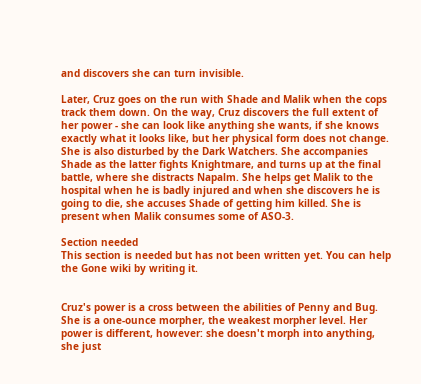and discovers she can turn invisible.

Later, Cruz goes on the run with Shade and Malik when the cops track them down. On the way, Cruz discovers the full extent of her power - she can look like anything she wants, if she knows exactly what it looks like, but her physical form does not change. She is also disturbed by the Dark Watchers. She accompanies Shade as the latter fights Knightmare, and turns up at the final battle, where she distracts Napalm. She helps get Malik to the hospital when he is badly injured and when she discovers he is going to die, she accuses Shade of getting him killed. She is present when Malik consumes some of ASO-3.

Section needed
This section is needed but has not been written yet. You can help the Gone wiki by writing it.


Cruz's power is a cross between the abilities of Penny and Bug. She is a one-ounce morpher, the weakest morpher level. Her power is different, however: she doesn't morph into anything, she just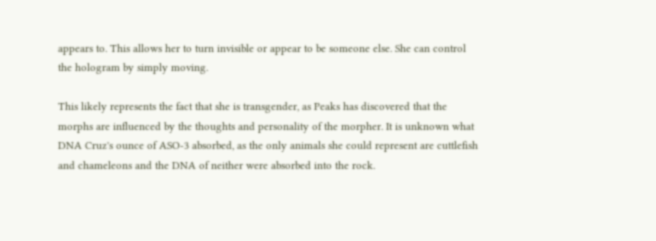appears to. This allows her to turn invisible or appear to be someone else. She can control the hologram by simply moving.

This likely represents the fact that she is transgender, as Peaks has discovered that the morphs are influenced by the thoughts and personality of the morpher. It is unknown what DNA Cruz's ounce of ASO-3 absorbed, as the only animals she could represent are cuttlefish and chameleons and the DNA of neither were absorbed into the rock.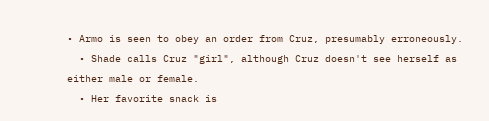• Armo is seen to obey an order from Cruz, presumably erroneously.
  • Shade calls Cruz "girl", although Cruz doesn't see herself as either male or female.
  • Her favorite snack is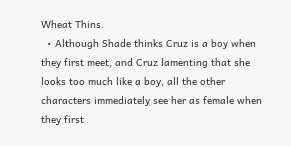Wheat Thins.
  • Although Shade thinks Cruz is a boy when they first meet, and Cruz lamenting that she looks too much like a boy, all the other characters immediately see her as female when they first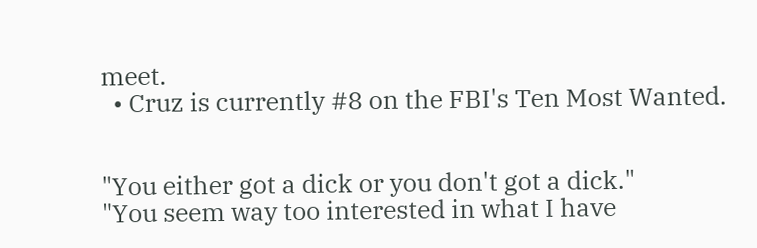meet.
  • Cruz is currently #8 on the FBI's Ten Most Wanted.


"You either got a dick or you don't got a dick."
"You seem way too interested in what I have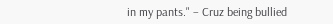in my pants." – Cruz being bullied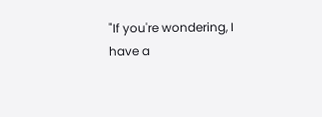"If you're wondering, I have a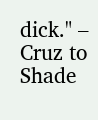dick." – Cruz to Shade